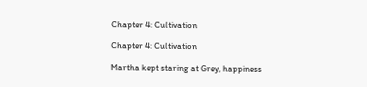Chapter 4: Cultivation

Chapter 4: Cultivation

Martha kept staring at Grey, happiness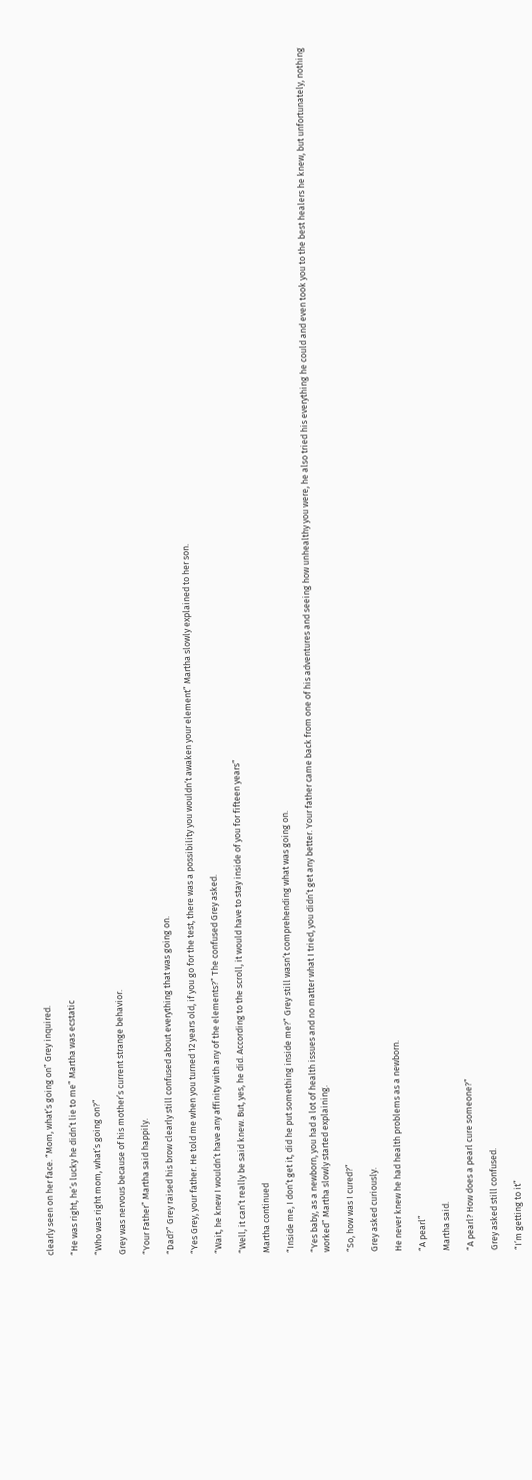clearly seen on her face. “Mom, what’s going on” Grey inquired.

“He was right, he’s lucky he didn’t lie to me” Martha was ecstatic

“Who was right mom, what’s going on?”

Grey was nervous because of his mother’s current strange behavior.

“Your Father” Martha said happily.

“Dad?” Grey raised his brow clearly still confused about everything that was going on.

“Yes Grey, your father. He told me when you turned 12 years old, if you go for the test, there was a possibility you wouldn’t awaken your element” Martha slowly explained to her son.

“Wait, he knew I wouldn’t have any affinity with any of the elements?” The confused Grey asked.

“Well, it can’t really be said knew. But, yes, he did. According to the scroll, it would have to stay inside of you for fifteen years”

Martha continued

“Inside me, I don’t get it, did he put something inside me?” Grey still wasn’t comprehending what was going on.

“Yes baby, as a newborn, you had a lot of health issues and no matter what I tried, you didn’t get any better. Your father came back from one of his adventures and seeing how unhealthy you were, he also tried his everything he could and even took you to the best healers he knew, but unfortunately, nothing worked” Martha slowly started explaining.

“So, how was I cured?”

Grey asked curiously.

He never knew he had health problems as a newborn.

“A pearl”

Martha said.

“A pearl? How does a pearl cure someone?”

Grey asked still confused.

“I’m getting to it”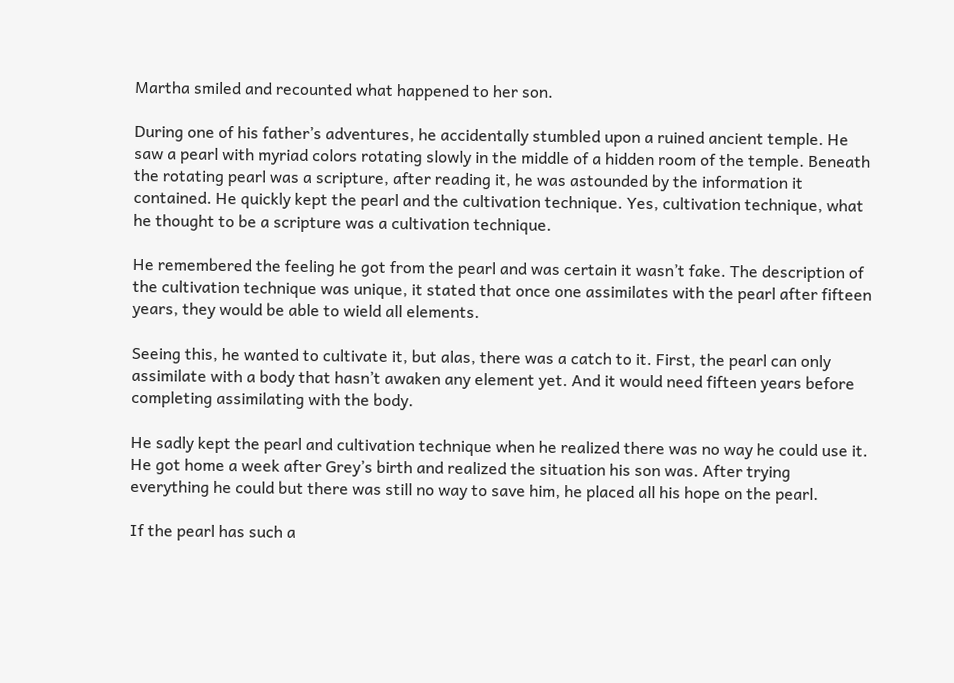Martha smiled and recounted what happened to her son.

During one of his father’s adventures, he accidentally stumbled upon a ruined ancient temple. He saw a pearl with myriad colors rotating slowly in the middle of a hidden room of the temple. Beneath the rotating pearl was a scripture, after reading it, he was astounded by the information it contained. He quickly kept the pearl and the cultivation technique. Yes, cultivation technique, what he thought to be a scripture was a cultivation technique.

He remembered the feeling he got from the pearl and was certain it wasn’t fake. The description of the cultivation technique was unique, it stated that once one assimilates with the pearl after fifteen years, they would be able to wield all elements.

Seeing this, he wanted to cultivate it, but alas, there was a catch to it. First, the pearl can only assimilate with a body that hasn’t awaken any element yet. And it would need fifteen years before completing assimilating with the body.

He sadly kept the pearl and cultivation technique when he realized there was no way he could use it. He got home a week after Grey’s birth and realized the situation his son was. After trying everything he could but there was still no way to save him, he placed all his hope on the pearl.

If the pearl has such a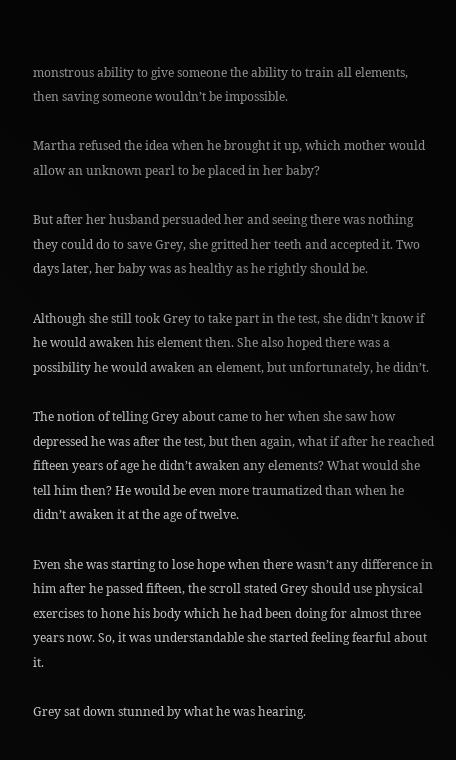monstrous ability to give someone the ability to train all elements, then saving someone wouldn’t be impossible.

Martha refused the idea when he brought it up, which mother would allow an unknown pearl to be placed in her baby?

But after her husband persuaded her and seeing there was nothing they could do to save Grey, she gritted her teeth and accepted it. Two days later, her baby was as healthy as he rightly should be.

Although she still took Grey to take part in the test, she didn’t know if he would awaken his element then. She also hoped there was a possibility he would awaken an element, but unfortunately, he didn’t.

The notion of telling Grey about came to her when she saw how depressed he was after the test, but then again, what if after he reached fifteen years of age he didn’t awaken any elements? What would she tell him then? He would be even more traumatized than when he didn’t awaken it at the age of twelve.

Even she was starting to lose hope when there wasn’t any difference in him after he passed fifteen, the scroll stated Grey should use physical exercises to hone his body which he had been doing for almost three years now. So, it was understandable she started feeling fearful about it.

Grey sat down stunned by what he was hearing.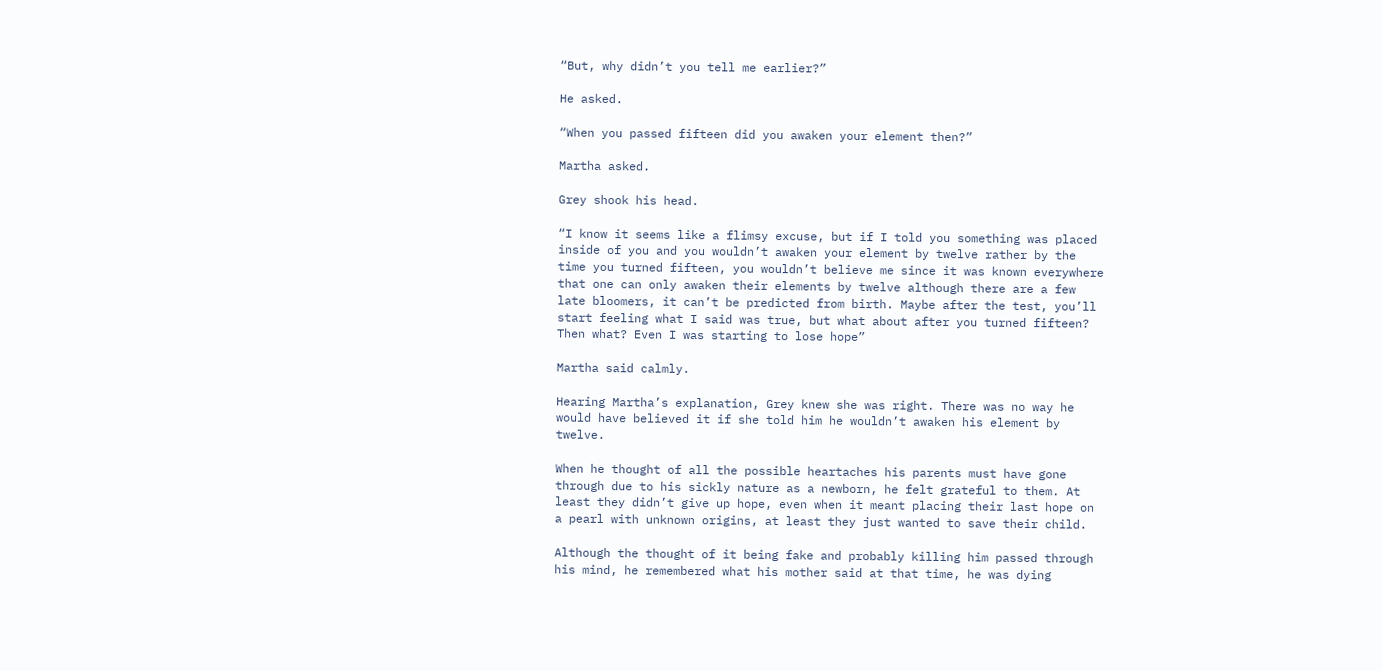“But, why didn’t you tell me earlier?”

He asked.

“When you passed fifteen did you awaken your element then?”

Martha asked.

Grey shook his head.

“I know it seems like a flimsy excuse, but if I told you something was placed inside of you and you wouldn’t awaken your element by twelve rather by the time you turned fifteen, you wouldn’t believe me since it was known everywhere that one can only awaken their elements by twelve although there are a few late bloomers, it can’t be predicted from birth. Maybe after the test, you’ll start feeling what I said was true, but what about after you turned fifteen? Then what? Even I was starting to lose hope”

Martha said calmly.

Hearing Martha’s explanation, Grey knew she was right. There was no way he would have believed it if she told him he wouldn’t awaken his element by twelve.

When he thought of all the possible heartaches his parents must have gone through due to his sickly nature as a newborn, he felt grateful to them. At least they didn’t give up hope, even when it meant placing their last hope on a pearl with unknown origins, at least they just wanted to save their child.

Although the thought of it being fake and probably killing him passed through his mind, he remembered what his mother said at that time, he was dying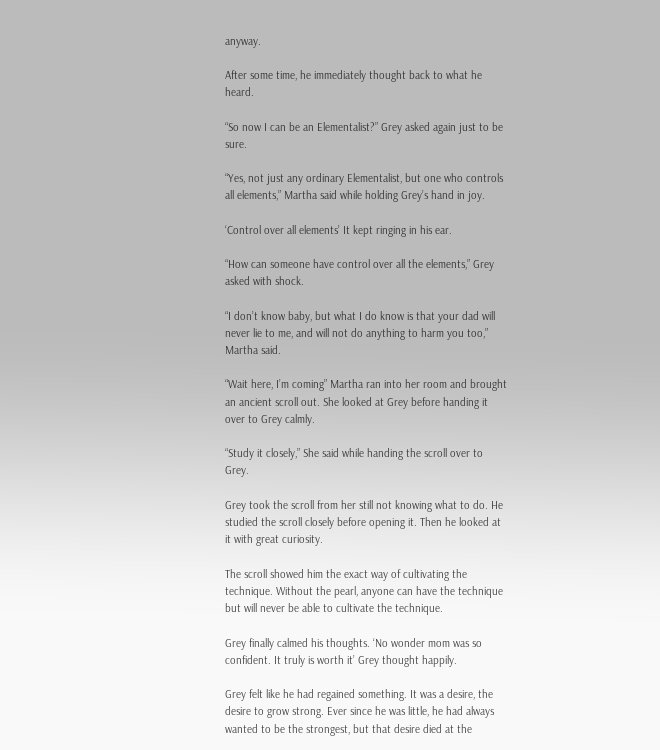anyway.

After some time, he immediately thought back to what he heard.

“So now I can be an Elementalist?” Grey asked again just to be sure.

“Yes, not just any ordinary Elementalist, but one who controls all elements,” Martha said while holding Grey’s hand in joy.

‘Control over all elements’ It kept ringing in his ear.

“How can someone have control over all the elements,” Grey asked with shock.

“I don’t know baby, but what I do know is that your dad will never lie to me, and will not do anything to harm you too,” Martha said.

“Wait here, I’m coming” Martha ran into her room and brought an ancient scroll out. She looked at Grey before handing it over to Grey calmly.

“Study it closely,” She said while handing the scroll over to Grey.

Grey took the scroll from her still not knowing what to do. He studied the scroll closely before opening it. Then he looked at it with great curiosity.

The scroll showed him the exact way of cultivating the technique. Without the pearl, anyone can have the technique but will never be able to cultivate the technique.

Grey finally calmed his thoughts. ‘No wonder mom was so confident. It truly is worth it’ Grey thought happily.

Grey felt like he had regained something. It was a desire, the desire to grow strong. Ever since he was little, he had always wanted to be the strongest, but that desire died at the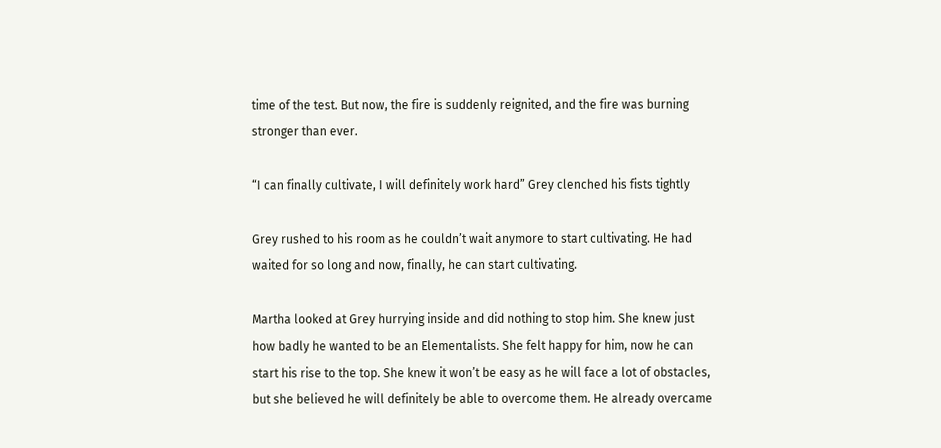time of the test. But now, the fire is suddenly reignited, and the fire was burning stronger than ever.

“I can finally cultivate, I will definitely work hard” Grey clenched his fists tightly

Grey rushed to his room as he couldn’t wait anymore to start cultivating. He had waited for so long and now, finally, he can start cultivating.

Martha looked at Grey hurrying inside and did nothing to stop him. She knew just how badly he wanted to be an Elementalists. She felt happy for him, now he can start his rise to the top. She knew it won’t be easy as he will face a lot of obstacles, but she believed he will definitely be able to overcome them. He already overcame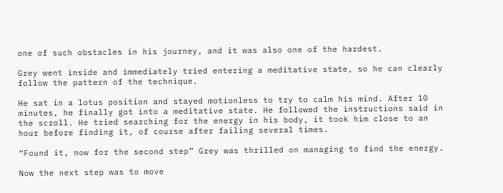one of such obstacles in his journey, and it was also one of the hardest.

Grey went inside and immediately tried entering a meditative state, so he can clearly follow the pattern of the technique.

He sat in a lotus position and stayed motionless to try to calm his mind. After 10 minutes, he finally got into a meditative state. He followed the instructions said in the scroll. He tried searching for the energy in his body, it took him close to an hour before finding it, of course after failing several times.

“Found it, now for the second step” Grey was thrilled on managing to find the energy.

Now the next step was to move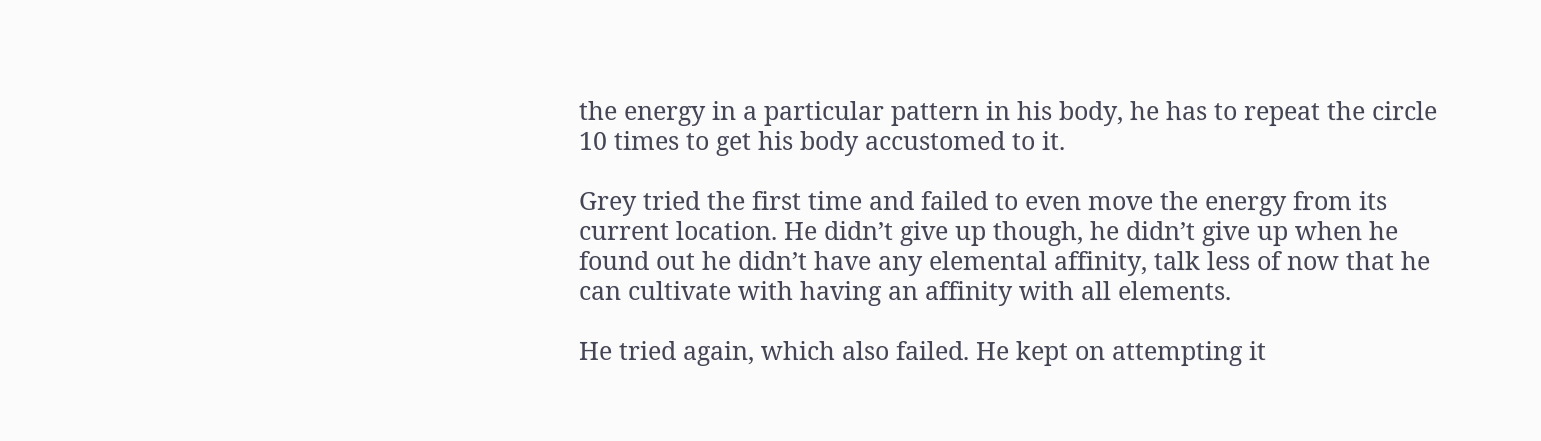the energy in a particular pattern in his body, he has to repeat the circle 10 times to get his body accustomed to it.

Grey tried the first time and failed to even move the energy from its current location. He didn’t give up though, he didn’t give up when he found out he didn’t have any elemental affinity, talk less of now that he can cultivate with having an affinity with all elements.

He tried again, which also failed. He kept on attempting it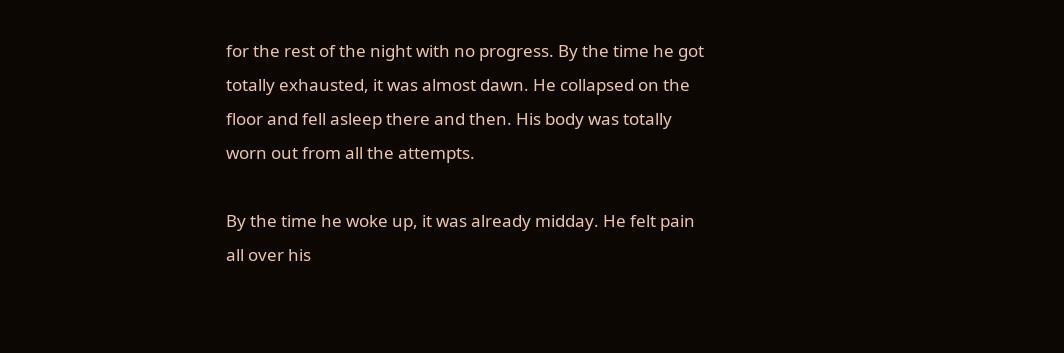for the rest of the night with no progress. By the time he got totally exhausted, it was almost dawn. He collapsed on the floor and fell asleep there and then. His body was totally worn out from all the attempts.

By the time he woke up, it was already midday. He felt pain all over his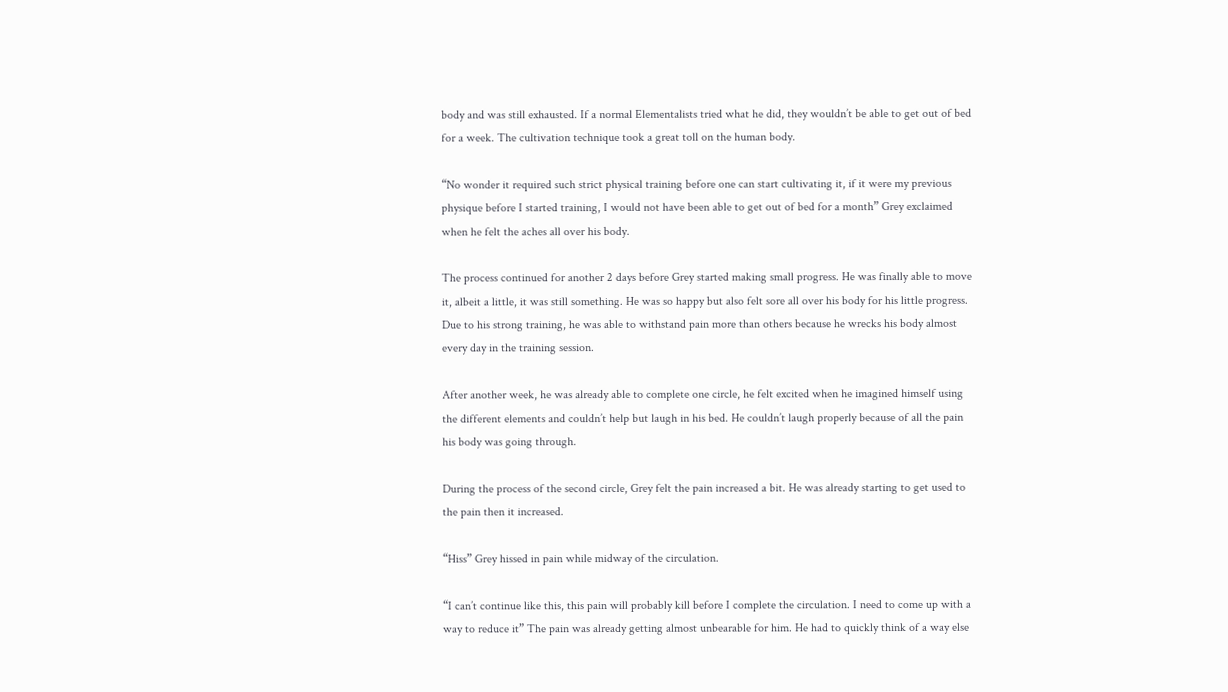body and was still exhausted. If a normal Elementalists tried what he did, they wouldn’t be able to get out of bed for a week. The cultivation technique took a great toll on the human body.

“No wonder it required such strict physical training before one can start cultivating it, if it were my previous physique before I started training, I would not have been able to get out of bed for a month” Grey exclaimed when he felt the aches all over his body.

The process continued for another 2 days before Grey started making small progress. He was finally able to move it, albeit a little, it was still something. He was so happy but also felt sore all over his body for his little progress. Due to his strong training, he was able to withstand pain more than others because he wrecks his body almost every day in the training session.

After another week, he was already able to complete one circle, he felt excited when he imagined himself using the different elements and couldn’t help but laugh in his bed. He couldn’t laugh properly because of all the pain his body was going through.

During the process of the second circle, Grey felt the pain increased a bit. He was already starting to get used to the pain then it increased.

“Hiss” Grey hissed in pain while midway of the circulation.

“I can’t continue like this, this pain will probably kill before I complete the circulation. I need to come up with a way to reduce it” The pain was already getting almost unbearable for him. He had to quickly think of a way else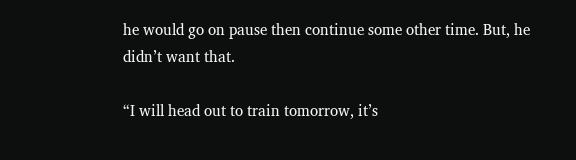he would go on pause then continue some other time. But, he didn’t want that.

“I will head out to train tomorrow, it’s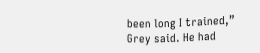been long I trained,” Grey said. He had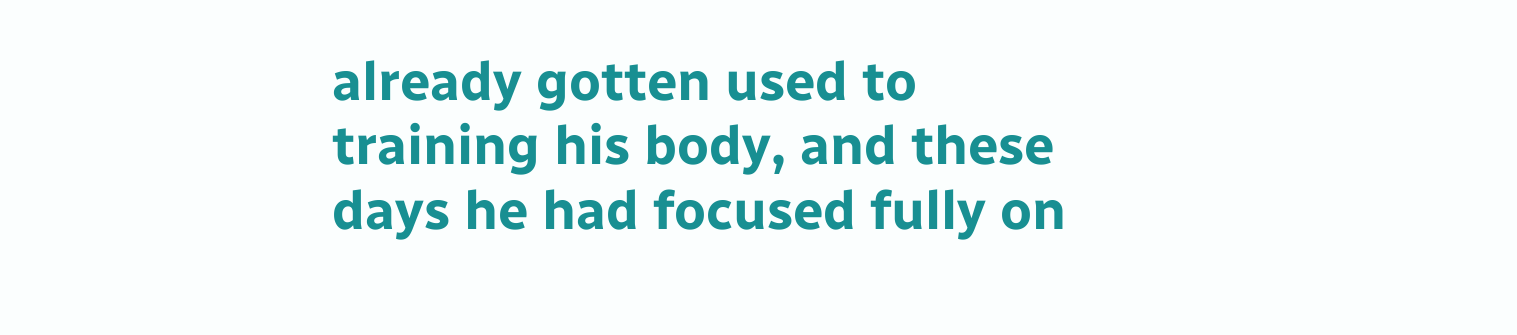already gotten used to training his body, and these days he had focused fully on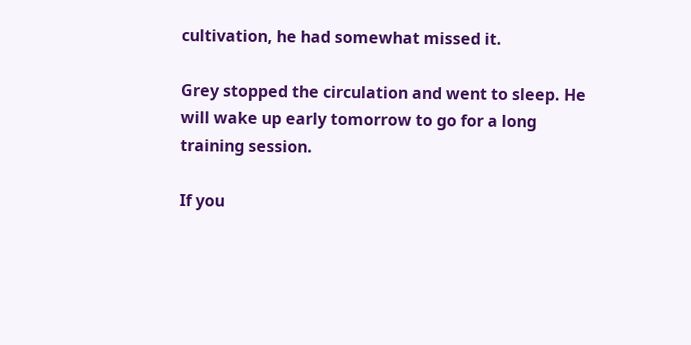cultivation, he had somewhat missed it.

Grey stopped the circulation and went to sleep. He will wake up early tomorrow to go for a long training session.

If you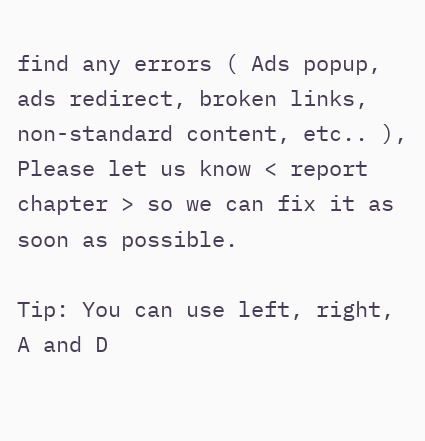find any errors ( Ads popup, ads redirect, broken links, non-standard content, etc.. ), Please let us know < report chapter > so we can fix it as soon as possible.

Tip: You can use left, right, A and D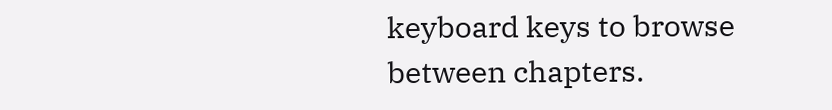keyboard keys to browse between chapters.